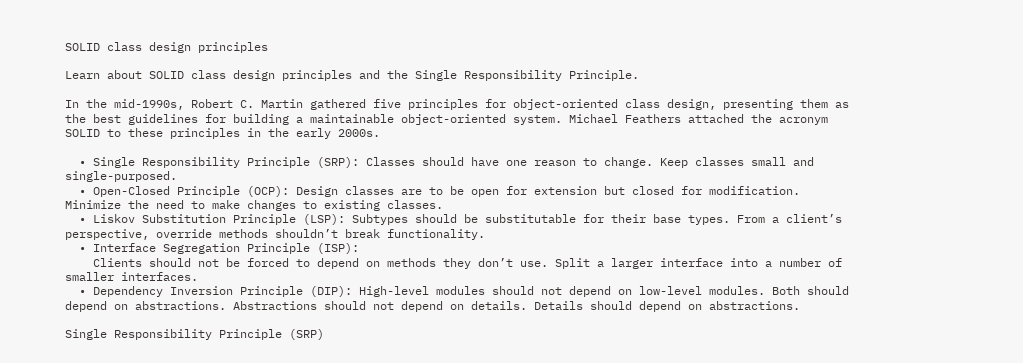SOLID class design principles

Learn about SOLID class design principles and the Single Responsibility Principle.

In the mid-1990s, Robert C. Martin gathered five principles for object-oriented class design, presenting them as the best guidelines for building a maintainable object-oriented system. Michael Feathers attached the acronym SOLID to these principles in the early 2000s.

  • Single Responsibility Principle (SRP): Classes should have one reason to change. Keep classes small and single-purposed.
  • Open-Closed Principle (OCP): Design classes are to be open for extension but closed for modification. Minimize the need to make changes to existing classes.
  • Liskov Substitution Principle (LSP): Subtypes should be substitutable for their base types. From a client’s perspective, override methods shouldn’t break functionality.
  • Interface Segregation Principle (ISP):
    Clients should not be forced to depend on methods they don’t use. Split a larger interface into a number of smaller interfaces.
  • Dependency Inversion Principle (DIP): High-level modules should not depend on low-level modules. Both should depend on abstractions. Abstractions should not depend on details. Details should depend on abstractions.

Single Responsibility Principle (SRP)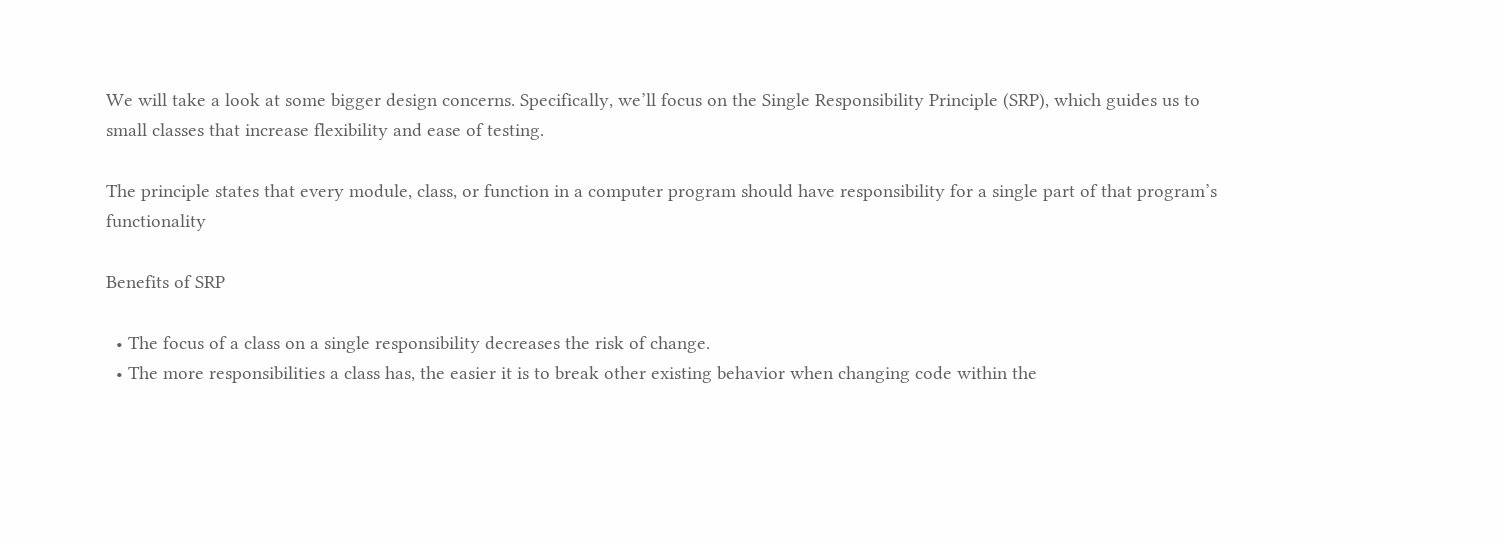We will take a look at some bigger design concerns. Specifically, we’ll focus on the Single Responsibility Principle (SRP), which guides us to small classes that increase flexibility and ease of testing.

The principle states that every module, class, or function in a computer program should have responsibility for a single part of that program’s functionality

Benefits of SRP

  • The focus of a class on a single responsibility decreases the risk of change.
  • The more responsibilities a class has, the easier it is to break other existing behavior when changing code within the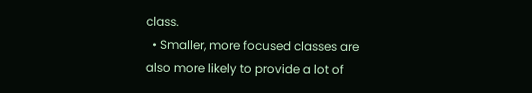class.
  • Smaller, more focused classes are also more likely to provide a lot of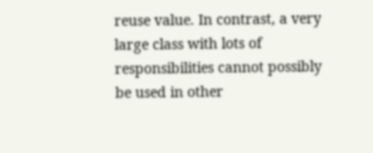reuse value. In contrast, a very large class with lots of responsibilities cannot possibly be used in other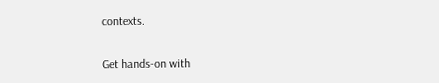contexts.

Get hands-on with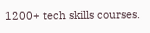1200+ tech skills courses.